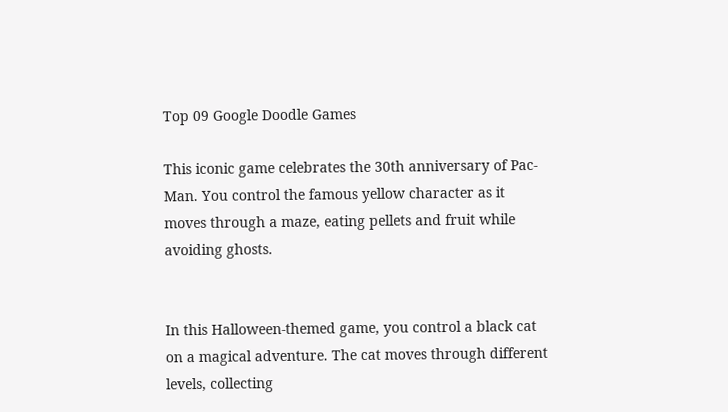Top 09 Google Doodle Games

This iconic game celebrates the 30th anniversary of Pac-Man. You control the famous yellow character as it moves through a maze, eating pellets and fruit while avoiding ghosts.


In this Halloween-themed game, you control a black cat on a magical adventure. The cat moves through different levels, collecting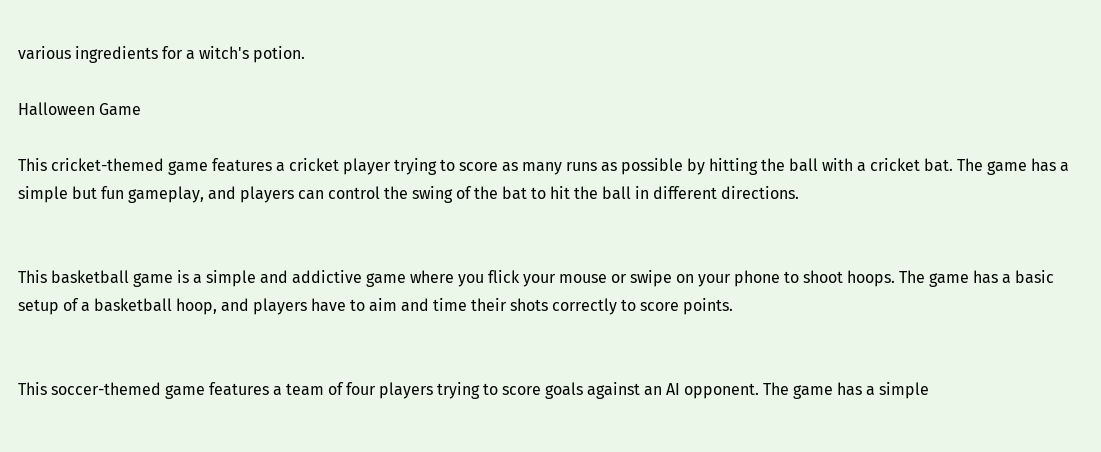various ingredients for a witch's potion.

Halloween Game

This cricket-themed game features a cricket player trying to score as many runs as possible by hitting the ball with a cricket bat. The game has a simple but fun gameplay, and players can control the swing of the bat to hit the ball in different directions.


This basketball game is a simple and addictive game where you flick your mouse or swipe on your phone to shoot hoops. The game has a basic setup of a basketball hoop, and players have to aim and time their shots correctly to score points.


This soccer-themed game features a team of four players trying to score goals against an AI opponent. The game has a simple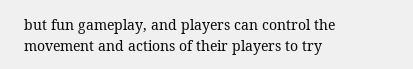but fun gameplay, and players can control the movement and actions of their players to try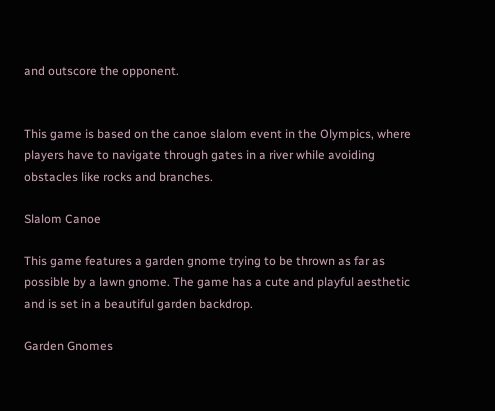and outscore the opponent.


This game is based on the canoe slalom event in the Olympics, where players have to navigate through gates in a river while avoiding obstacles like rocks and branches.

Slalom Canoe

This game features a garden gnome trying to be thrown as far as possible by a lawn gnome. The game has a cute and playful aesthetic and is set in a beautiful garden backdrop.

Garden Gnomes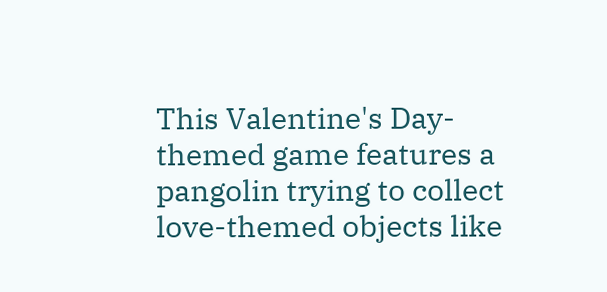This Valentine's Day-themed game features a pangolin trying to collect love-themed objects like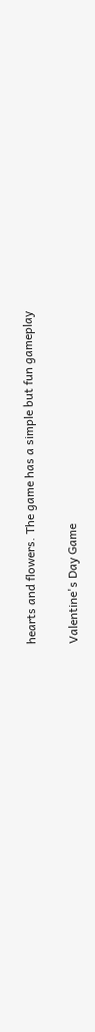hearts and flowers. The game has a simple but fun gameplay

Valentine's Day Game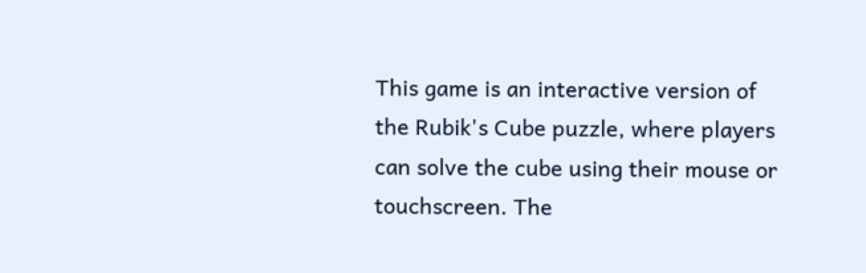This game is an interactive version of the Rubik's Cube puzzle, where players can solve the cube using their mouse or touchscreen. The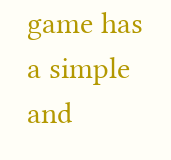game has a simple and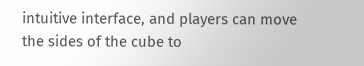intuitive interface, and players can move the sides of the cube to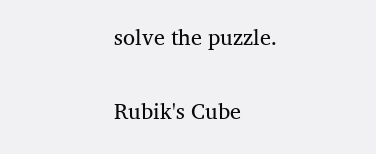solve the puzzle.

Rubik's Cube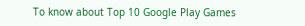To know about Top 10 Google Play Games